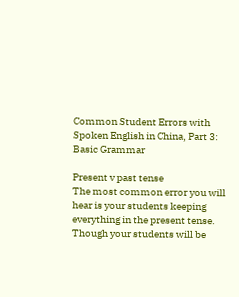Common Student Errors with Spoken English in China, Part 3: Basic Grammar

Present v past tense
The most common error you will hear is your students keeping everything in the present tense. Though your students will be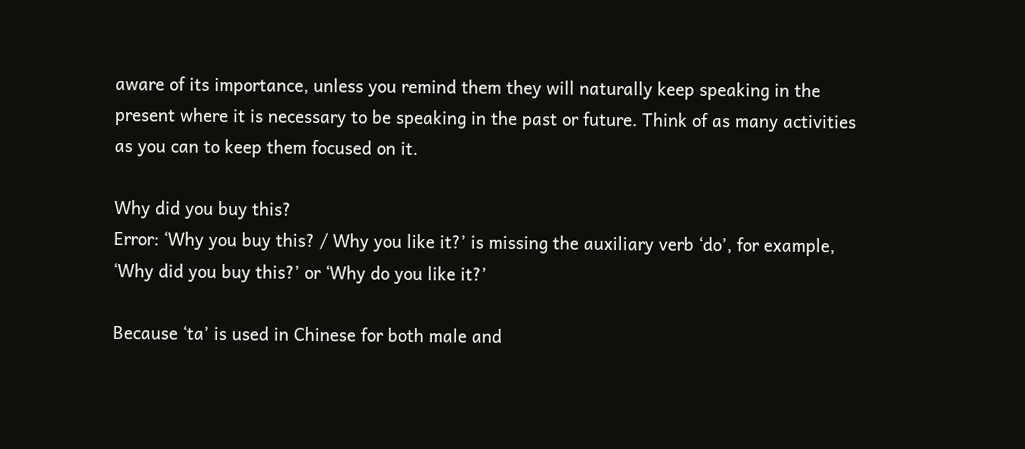aware of its importance, unless you remind them they will naturally keep speaking in the present where it is necessary to be speaking in the past or future. Think of as many activities as you can to keep them focused on it.

Why did you buy this?
Error: ‘Why you buy this? / Why you like it?’ is missing the auxiliary verb ‘do’, for example, ‘Why did you buy this?’ or ‘Why do you like it?’

Because ‘ta’ is used in Chinese for both male and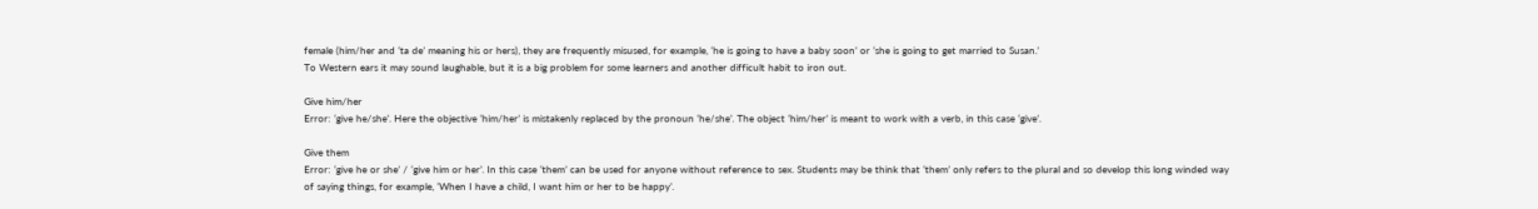female (him/her and ‘ta de’ meaning his or hers), they are frequently misused, for example, ‘he is going to have a baby soon’ or ‘she is going to get married to Susan.’
To Western ears it may sound laughable, but it is a big problem for some learners and another difficult habit to iron out.

Give him/her
Error: ‘give he/she’. Here the objective ‘him/her’ is mistakenly replaced by the pronoun ‘he/she’. The object ‘him/her’ is meant to work with a verb, in this case ‘give’.

Give them
Error: ‘give he or she’ / ‘give him or her’. In this case ‘them’ can be used for anyone without reference to sex. Students may be think that ‘them’ only refers to the plural and so develop this long winded way of saying things, for example, ‘When I have a child, I want him or her to be happy’.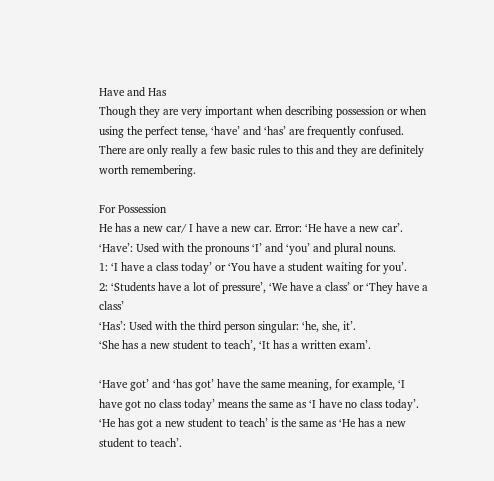Have and Has
Though they are very important when describing possession or when using the perfect tense, ‘have’ and ‘has’ are frequently confused. There are only really a few basic rules to this and they are definitely worth remembering.

For Possession
He has a new car/ I have a new car. Error: ‘He have a new car’.
‘Have’: Used with the pronouns ‘I’ and ‘you’ and plural nouns.
1: ‘I have a class today’ or ‘You have a student waiting for you’.
2: ‘Students have a lot of pressure’, ‘We have a class’ or ‘They have a class’
‘Has’: Used with the third person singular: ‘he, she, it’.
‘She has a new student to teach’, ‘It has a written exam’.

‘Have got’ and ‘has got’ have the same meaning, for example, ‘I have got no class today’ means the same as ‘I have no class today’. ‘He has got a new student to teach’ is the same as ‘He has a new student to teach’.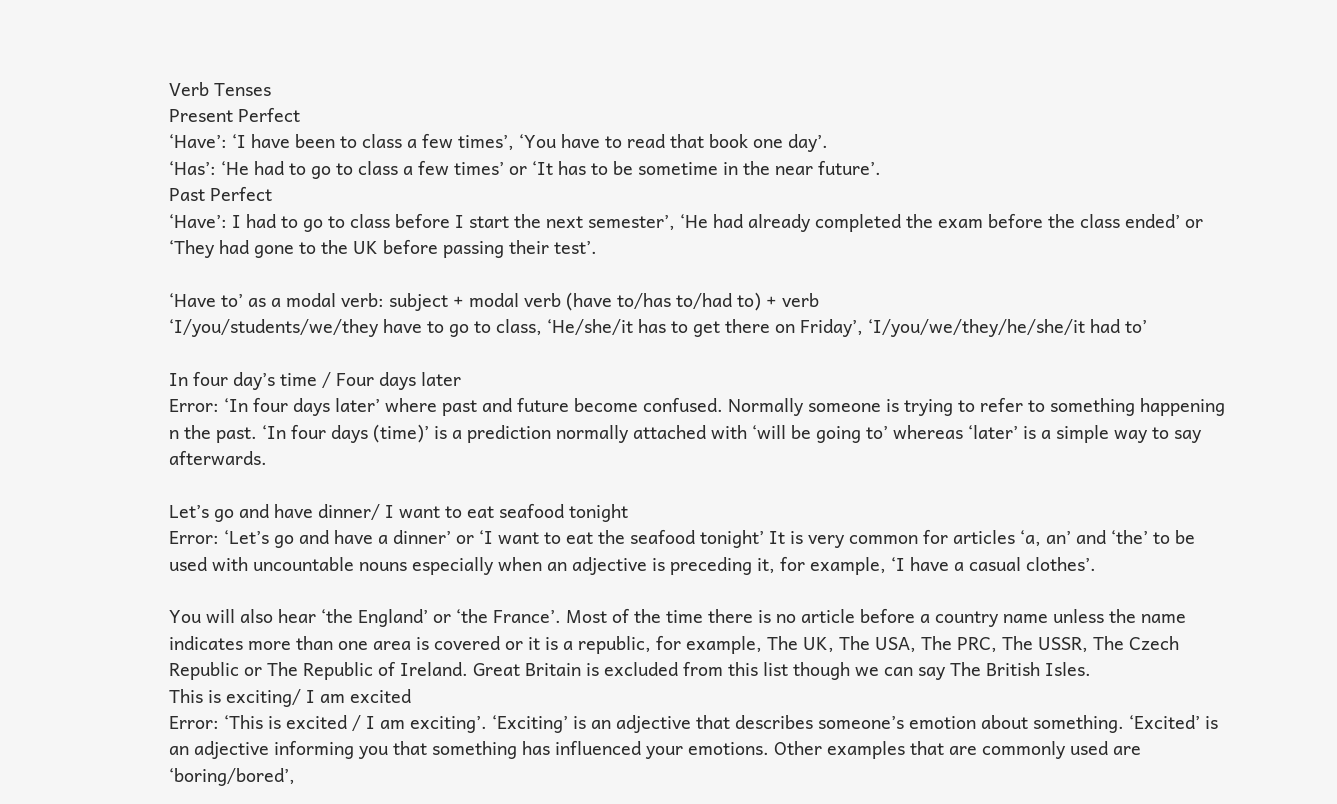Verb Tenses
Present Perfect
‘Have’: ‘I have been to class a few times’, ‘You have to read that book one day’.
‘Has’: ‘He had to go to class a few times’ or ‘It has to be sometime in the near future’.
Past Perfect
‘Have’: I had to go to class before I start the next semester’, ‘He had already completed the exam before the class ended’ or ‘They had gone to the UK before passing their test’.

‘Have to’ as a modal verb: subject + modal verb (have to/has to/had to) + verb
‘I/you/students/we/they have to go to class, ‘He/she/it has to get there on Friday’, ‘I/you/we/they/he/she/it had to’

In four day’s time / Four days later
Error: ‘In four days later’ where past and future become confused. Normally someone is trying to refer to something happening n the past. ‘In four days (time)’ is a prediction normally attached with ‘will be going to’ whereas ‘later’ is a simple way to say afterwards.

Let’s go and have dinner/ I want to eat seafood tonight
Error: ‘Let’s go and have a dinner’ or ‘I want to eat the seafood tonight’ It is very common for articles ‘a, an’ and ‘the’ to be used with uncountable nouns especially when an adjective is preceding it, for example, ‘I have a casual clothes’.

You will also hear ‘the England’ or ‘the France’. Most of the time there is no article before a country name unless the name indicates more than one area is covered or it is a republic, for example, The UK, The USA, The PRC, The USSR, The Czech Republic or The Republic of Ireland. Great Britain is excluded from this list though we can say The British Isles.
This is exciting/ I am excited
Error: ‘This is excited / I am exciting’. ‘Exciting’ is an adjective that describes someone’s emotion about something. ‘Excited’ is an adjective informing you that something has influenced your emotions. Other examples that are commonly used are ‘boring/bored’,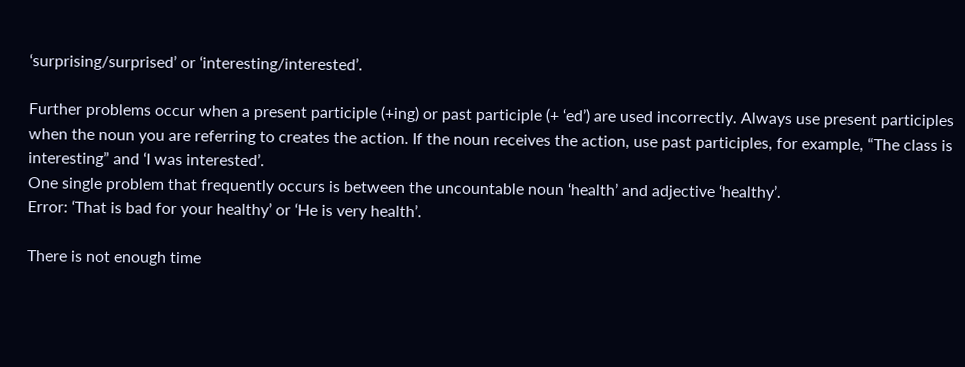‘surprising/surprised’ or ‘interesting/interested’.

Further problems occur when a present participle (+ing) or past participle (+ ‘ed’) are used incorrectly. Always use present participles when the noun you are referring to creates the action. If the noun receives the action, use past participles, for example, “The class is interesting” and ‘I was interested’.
One single problem that frequently occurs is between the uncountable noun ‘health’ and adjective ‘healthy’.
Error: ‘That is bad for your healthy’ or ‘He is very health’.

There is not enough time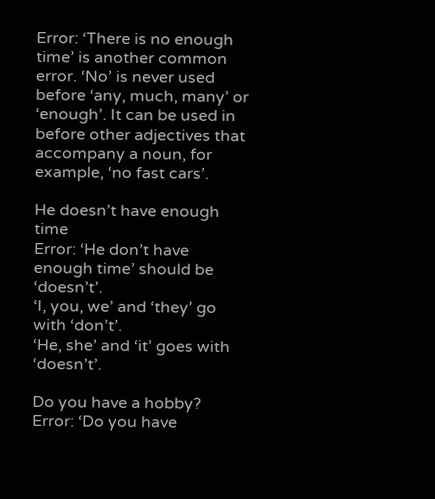Error: ‘There is no enough time’ is another common error. ‘No’ is never used before ‘any, much, many’ or ‘enough’. It can be used in before other adjectives that accompany a noun, for example, ‘no fast cars’.

He doesn’t have enough time
Error: ‘He don’t have enough time’ should be ‘doesn’t’.
‘I, you, we’ and ‘they’ go with ‘don’t’.
‘He, she’ and ‘it’ goes with ‘doesn’t’.

Do you have a hobby?
Error: ‘Do you have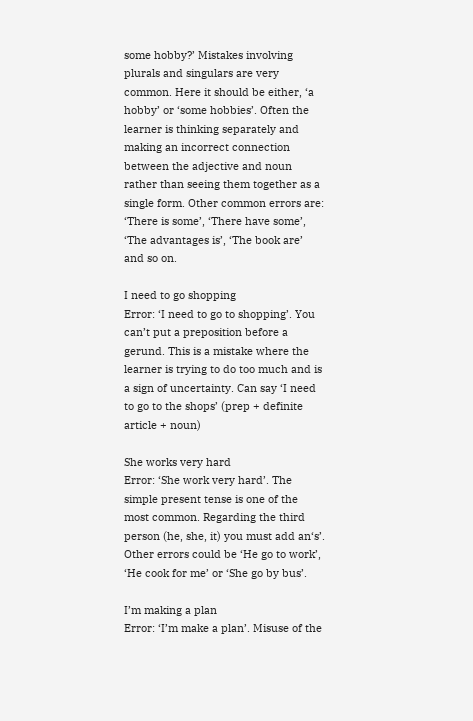some hobby?’ Mistakes involving plurals and singulars are very common. Here it should be either, ‘a hobby’ or ‘some hobbies’. Often the learner is thinking separately and making an incorrect connection between the adjective and noun rather than seeing them together as a single form. Other common errors are: ‘There is some’, ‘There have some’, ‘The advantages is’, ‘The book are’ and so on.

I need to go shopping
Error: ‘I need to go to shopping’. You can’t put a preposition before a gerund. This is a mistake where the learner is trying to do too much and is a sign of uncertainty. Can say ‘I need to go to the shops’ (prep + definite article + noun)

She works very hard
Error: ‘She work very hard’. The simple present tense is one of the most common. Regarding the third person (he, she, it) you must add an‘s’. Other errors could be ‘He go to work’, ‘He cook for me’ or ‘She go by bus’.

I’m making a plan
Error: ‘I’m make a plan’. Misuse of the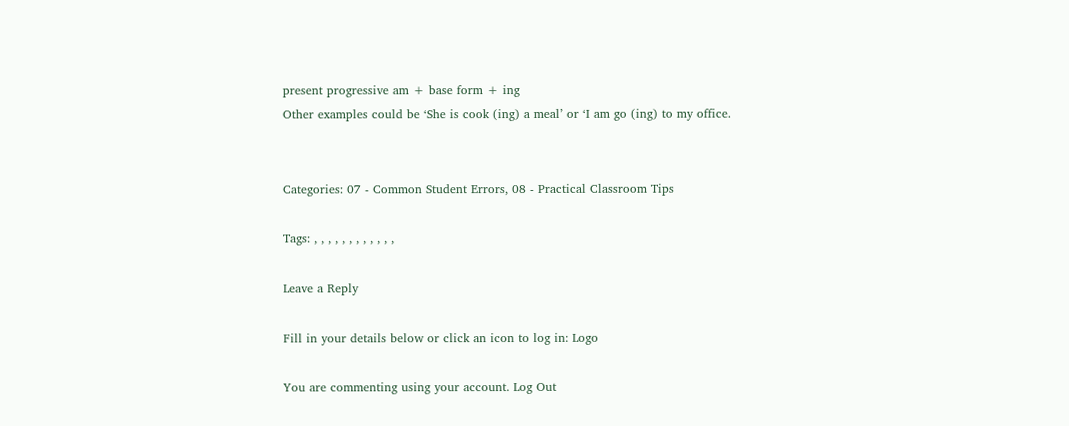present progressive am + base form + ing
Other examples could be ‘She is cook (ing) a meal’ or ‘I am go (ing) to my office.


Categories: 07 - Common Student Errors, 08 - Practical Classroom Tips

Tags: , , , , , , , , , , , ,

Leave a Reply

Fill in your details below or click an icon to log in: Logo

You are commenting using your account. Log Out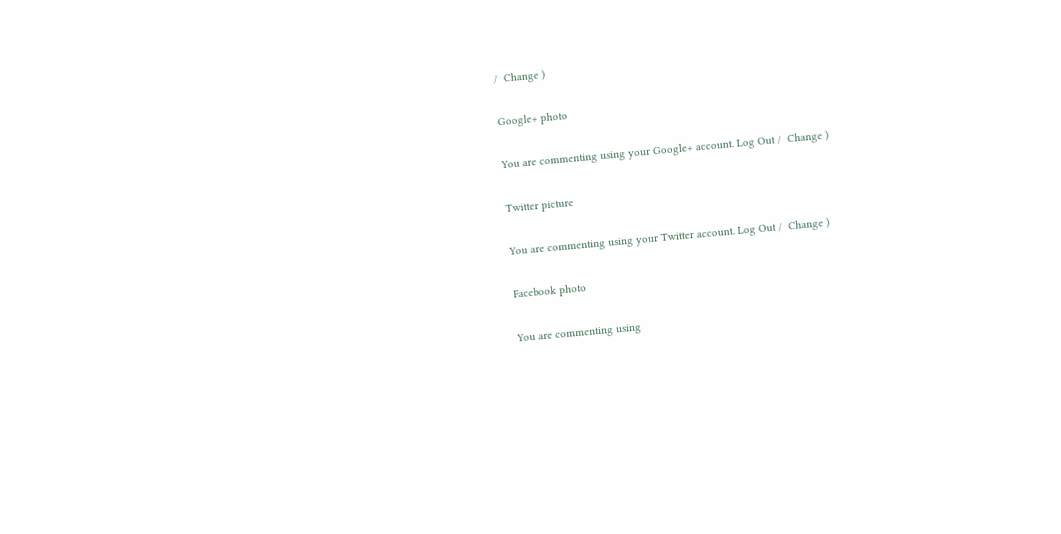/  Change )

Google+ photo

You are commenting using your Google+ account. Log Out /  Change )

Twitter picture

You are commenting using your Twitter account. Log Out /  Change )

Facebook photo

You are commenting using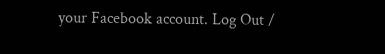your Facebook account. Log Out /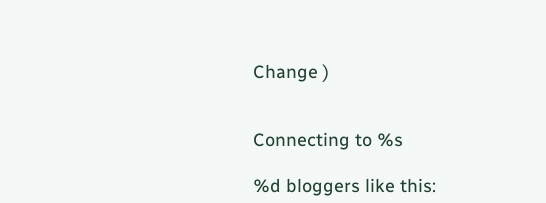Change )


Connecting to %s

%d bloggers like this: